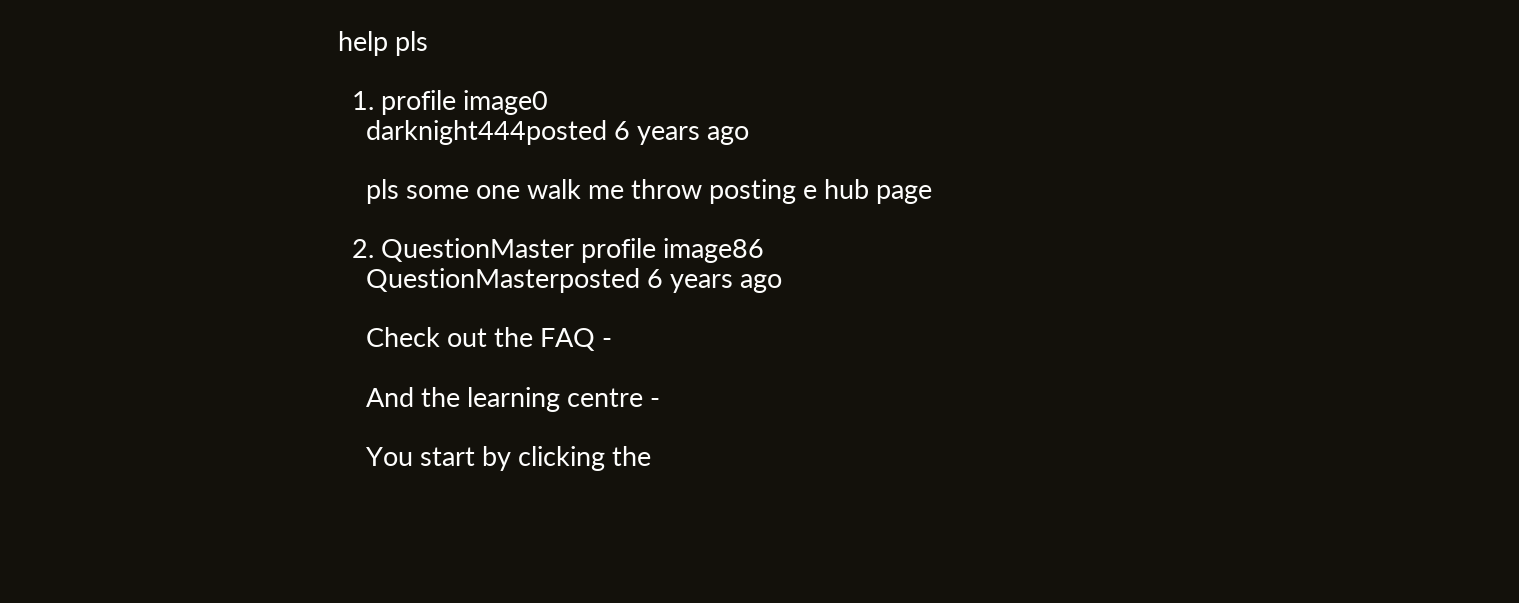help pls

  1. profile image0
    darknight444posted 6 years ago

    pls some one walk me throw posting e hub page

  2. QuestionMaster profile image86
    QuestionMasterposted 6 years ago

    Check out the FAQ -

    And the learning centre -

    You start by clicking the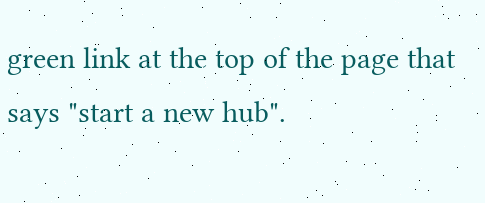green link at the top of the page that says "start a new hub".